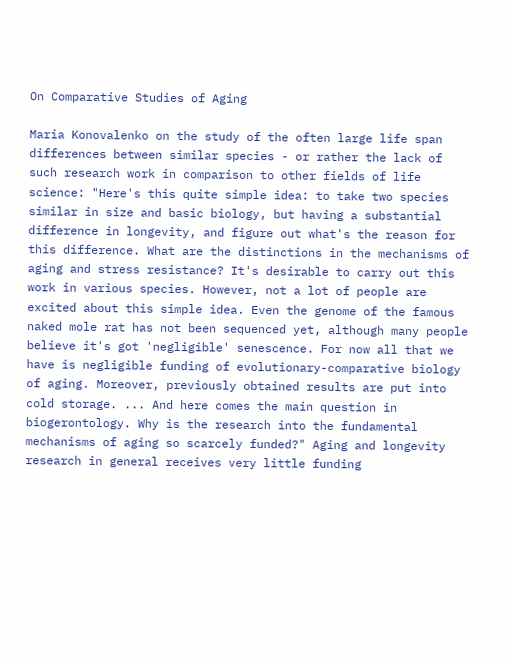On Comparative Studies of Aging

Maria Konovalenko on the study of the often large life span differences between similar species - or rather the lack of such research work in comparison to other fields of life science: "Here's this quite simple idea: to take two species similar in size and basic biology, but having a substantial difference in longevity, and figure out what's the reason for this difference. What are the distinctions in the mechanisms of aging and stress resistance? It's desirable to carry out this work in various species. However, not a lot of people are excited about this simple idea. Even the genome of the famous naked mole rat has not been sequenced yet, although many people believe it's got 'negligible' senescence. For now all that we have is negligible funding of evolutionary-comparative biology of aging. Moreover, previously obtained results are put into cold storage. ... And here comes the main question in biogerontology. Why is the research into the fundamental mechanisms of aging so scarcely funded?" Aging and longevity research in general receives very little funding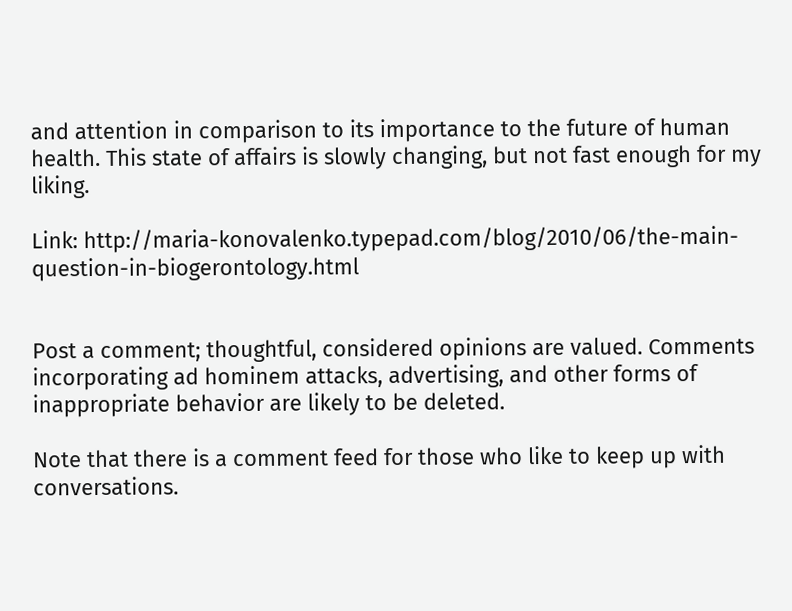and attention in comparison to its importance to the future of human health. This state of affairs is slowly changing, but not fast enough for my liking.

Link: http://maria-konovalenko.typepad.com/blog/2010/06/the-main-question-in-biogerontology.html


Post a comment; thoughtful, considered opinions are valued. Comments incorporating ad hominem attacks, advertising, and other forms of inappropriate behavior are likely to be deleted.

Note that there is a comment feed for those who like to keep up with conversations.